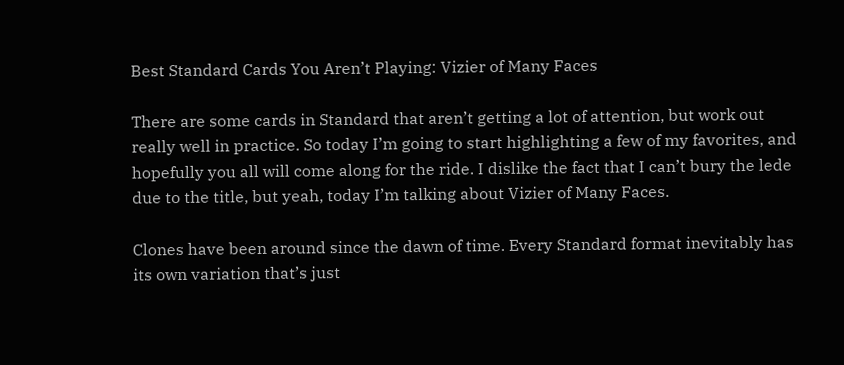Best Standard Cards You Aren’t Playing: Vizier of Many Faces

There are some cards in Standard that aren’t getting a lot of attention, but work out really well in practice. So today I’m going to start highlighting a few of my favorites, and hopefully you all will come along for the ride. I dislike the fact that I can’t bury the lede due to the title, but yeah, today I’m talking about Vizier of Many Faces.

Clones have been around since the dawn of time. Every Standard format inevitably has its own variation that’s just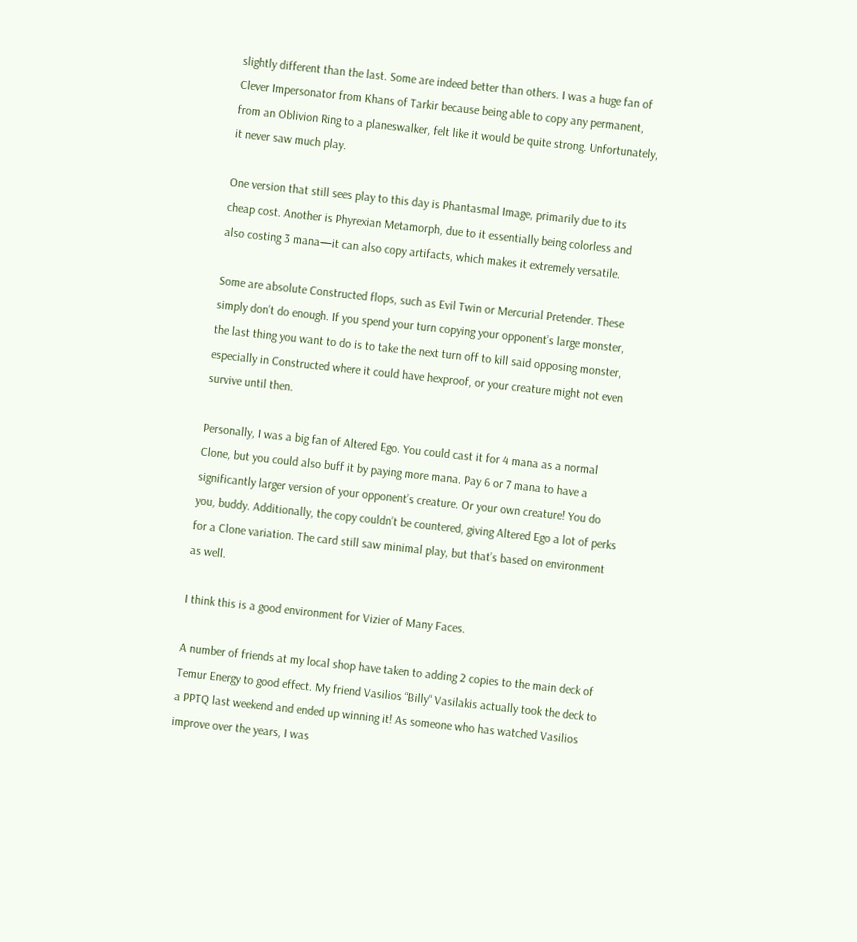slightly different than the last. Some are indeed better than others. I was a huge fan of Clever Impersonator from Khans of Tarkir because being able to copy any permanent, from an Oblivion Ring to a planeswalker, felt like it would be quite strong. Unfortunately, it never saw much play.

One version that still sees play to this day is Phantasmal Image, primarily due to its cheap cost. Another is Phyrexian Metamorph, due to it essentially being colorless and also costing 3 mana—it can also copy artifacts, which makes it extremely versatile.

Some are absolute Constructed flops, such as Evil Twin or Mercurial Pretender. These simply don’t do enough. If you spend your turn copying your opponent’s large monster, the last thing you want to do is to take the next turn off to kill said opposing monster, especially in Constructed where it could have hexproof, or your creature might not even survive until then.

Personally, I was a big fan of Altered Ego. You could cast it for 4 mana as a normal Clone, but you could also buff it by paying more mana. Pay 6 or 7 mana to have a significantly larger version of your opponent’s creature. Or your own creature! You do you, buddy. Additionally, the copy couldn’t be countered, giving Altered Ego a lot of perks for a Clone variation. The card still saw minimal play, but that’s based on environment as well.

I think this is a good environment for Vizier of Many Faces.

A number of friends at my local shop have taken to adding 2 copies to the main deck of Temur Energy to good effect. My friend Vasilios “Billy“ Vasilakis actually took the deck to a PPTQ last weekend and ended up winning it! As someone who has watched Vasilios improve over the years, I was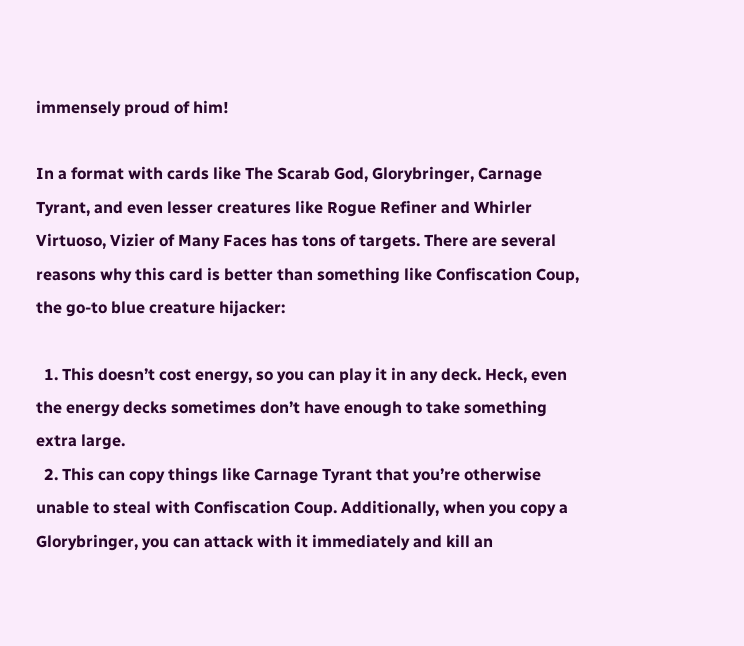immensely proud of him!

In a format with cards like The Scarab God, Glorybringer, Carnage Tyrant, and even lesser creatures like Rogue Refiner and Whirler Virtuoso, Vizier of Many Faces has tons of targets. There are several reasons why this card is better than something like Confiscation Coup, the go-to blue creature hijacker:

  1. This doesn’t cost energy, so you can play it in any deck. Heck, even the energy decks sometimes don’t have enough to take something extra large.
  2. This can copy things like Carnage Tyrant that you’re otherwise unable to steal with Confiscation Coup. Additionally, when you copy a Glorybringer, you can attack with it immediately and kill an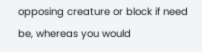opposing creature or block if need be, whereas you would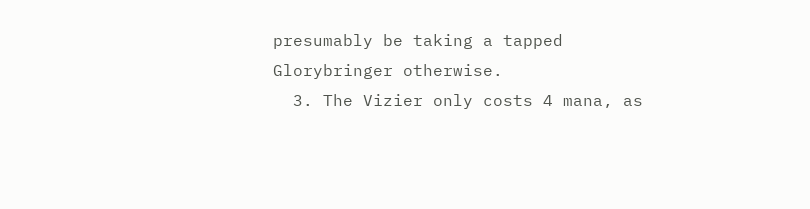presumably be taking a tapped Glorybringer otherwise.
  3. The Vizier only costs 4 mana, as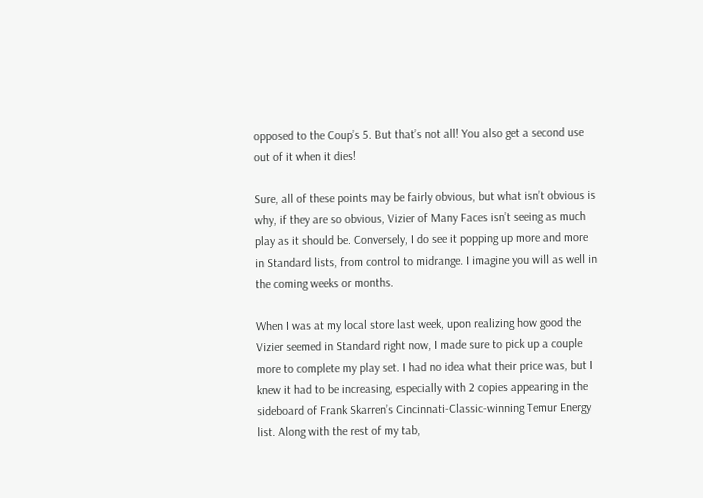opposed to the Coup’s 5. But that’s not all! You also get a second use out of it when it dies!

Sure, all of these points may be fairly obvious, but what isn’t obvious is why, if they are so obvious, Vizier of Many Faces isn’t seeing as much play as it should be. Conversely, I do see it popping up more and more in Standard lists, from control to midrange. I imagine you will as well in the coming weeks or months.

When I was at my local store last week, upon realizing how good the Vizier seemed in Standard right now, I made sure to pick up a couple more to complete my play set. I had no idea what their price was, but I knew it had to be increasing, especially with 2 copies appearing in the sideboard of Frank Skarren’s Cincinnati-Classic-winning Temur Energy list. Along with the rest of my tab,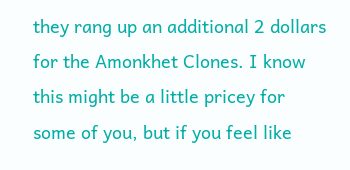they rang up an additional 2 dollars for the Amonkhet Clones. I know this might be a little pricey for some of you, but if you feel like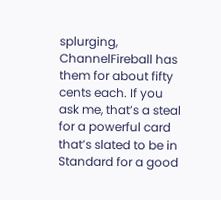splurging, ChannelFireball has them for about fifty cents each. If you ask me, that’s a steal for a powerful card that’s slated to be in Standard for a good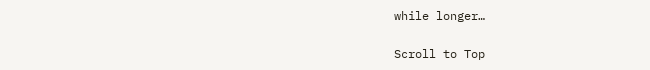while longer…

Scroll to Top